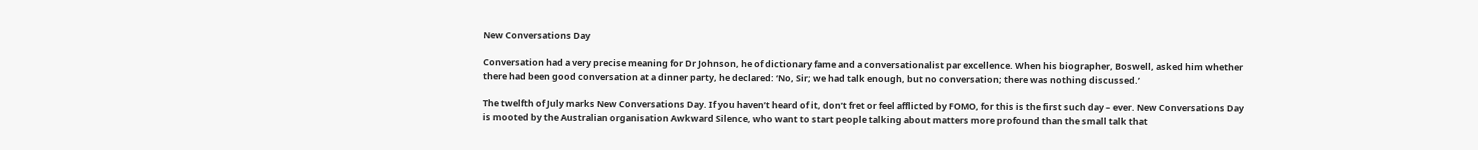New Conversations Day

Conversation had a very precise meaning for Dr Johnson, he of dictionary fame and a conversationalist par excellence. When his biographer, Boswell, asked him whether there had been good conversation at a dinner party, he declared: ‘No, Sir; we had talk enough, but no conversation; there was nothing discussed.’

The twelfth of July marks New Conversations Day. If you haven’t heard of it, don’t fret or feel afflicted by FOMO, for this is the first such day – ever. New Conversations Day is mooted by the Australian organisation Awkward Silence, who want to start people talking about matters more profound than the small talk that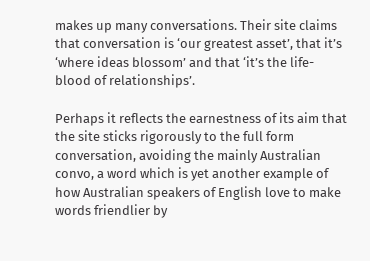makes up many conversations. Their site claims that conversation is ‘our greatest asset’, that it’s ‘where ideas blossom’ and that ‘it’s the life-blood of relationships’.

Perhaps it reflects the earnestness of its aim that the site sticks rigorously to the full form conversation, avoiding the mainly Australian convo, a word which is yet another example of how Australian speakers of English love to make words friendlier by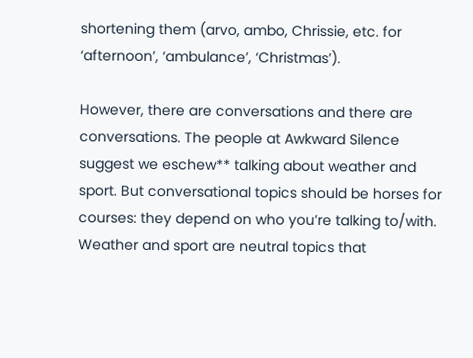shortening them (arvo, ambo, Chrissie, etc. for ‘afternoon’, ‘ambulance’, ‘Christmas’).

However, there are conversations and there are conversations. The people at Awkward Silence suggest we eschew** talking about weather and sport. But conversational topics should be horses for courses: they depend on who you’re talking to/with. Weather and sport are neutral topics that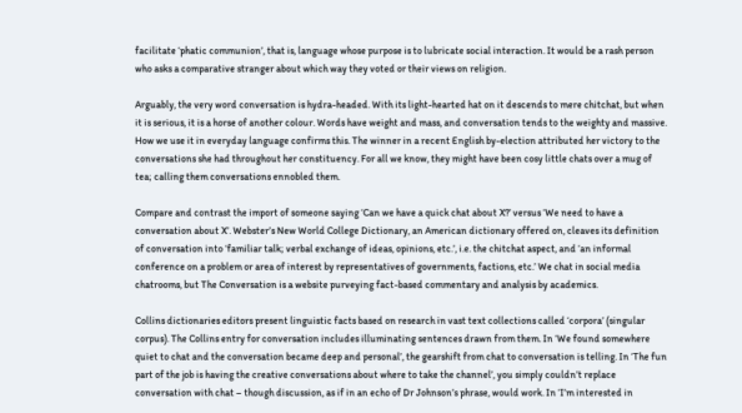facilitate ‘phatic communion’, that is, language whose purpose is to lubricate social interaction. It would be a rash person who asks a comparative stranger about which way they voted or their views on religion.

Arguably, the very word conversation is hydra-headed. With its light-hearted hat on it descends to mere chitchat, but when it is serious, it is a horse of another colour. Words have weight and mass, and conversation tends to the weighty and massive. How we use it in everyday language confirms this. The winner in a recent English by-election attributed her victory to the conversations she had throughout her constituency. For all we know, they might have been cosy little chats over a mug of tea; calling them conversations ennobled them.

Compare and contrast the import of someone saying ‘Can we have a quick chat about X?’ versus ‘We need to have a conversation about X’. Webster’s New World College Dictionary, an American dictionary offered on, cleaves its definition of conversation into ‘familiar talk; verbal exchange of ideas, opinions, etc.’, i.e. the chitchat aspect, and ‘an informal conference on a problem or area of interest by representatives of governments, factions, etc.’ We chat in social media chatrooms, but The Conversation is a website purveying fact-based commentary and analysis by academics.

Collins dictionaries editors present linguistic facts based on research in vast text collections called ‘corpora’ (singular corpus). The Collins entry for conversation includes illuminating sentences drawn from them. In ‘We found somewhere quiet to chat and the conversation became deep and personal’, the gearshift from chat to conversation is telling. In ‘The fun part of the job is having the creative conversations about where to take the channel’, you simply couldn’t replace conversation with chat – though discussion, as if in an echo of Dr Johnson’s phrase, would work. In ‘I’m interested in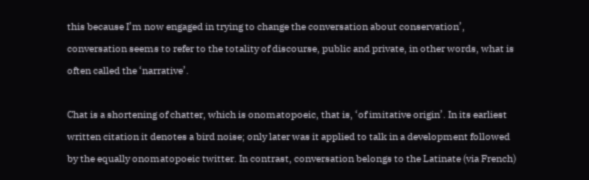this because I’m now engaged in trying to change the conversation about conservation’, conversation seems to refer to the totality of discourse, public and private, in other words, what is often called the ‘narrative’.

Chat is a shortening of chatter, which is onomatopoeic, that is, ‘of imitative origin’. In its earliest written citation it denotes a bird noise; only later was it applied to talk in a development followed by the equally onomatopoeic twitter. In contrast, conversation belongs to the Latinate (via French)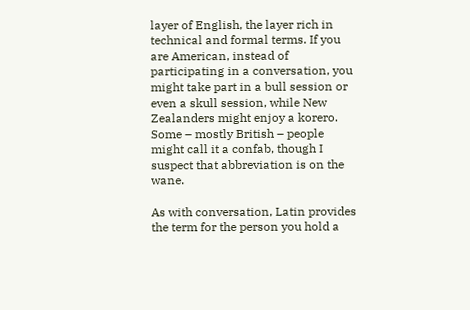layer of English, the layer rich in technical and formal terms. If you are American, instead of participating in a conversation, you might take part in a bull session or even a skull session, while New Zealanders might enjoy a korero. Some – mostly British – people might call it a confab, though I suspect that abbreviation is on the wane.

As with conversation, Latin provides the term for the person you hold a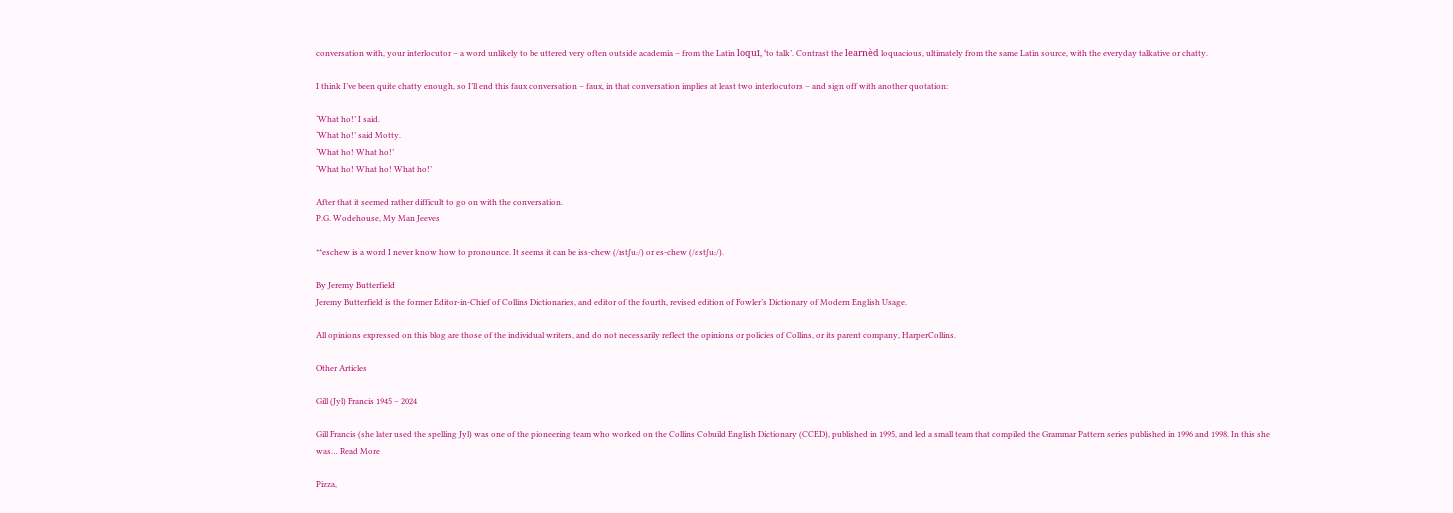conversation with, your interlocutor – a word unlikely to be uttered very often outside academia – from the Latin loquī, ‘to talk’. Contrast the learnèd loquacious, ultimately from the same Latin source, with the everyday talkative or chatty.

I think I’ve been quite chatty enough, so I’ll end this faux conversation – faux, in that conversation implies at least two interlocutors – and sign off with another quotation:

‘What ho!’ I said.
‘What ho!’ said Motty.
‘What ho! What ho!’
‘What ho! What ho! What ho!’

After that it seemed rather difficult to go on with the conversation.
P.G. Wodehouse, My Man Jeeves

**eschew is a word I never know how to pronounce. It seems it can be iss-chew (/ɪstʃuː/) or es-chew (/ɛstʃuː/).

By Jeremy Butterfield
Jeremy Butterfield is the former Editor-in-Chief of Collins Dictionaries, and editor of the fourth, revised edition of Fowler’s Dictionary of Modern English Usage.

All opinions expressed on this blog are those of the individual writers, and do not necessarily reflect the opinions or policies of Collins, or its parent company, HarperCollins.

Other Articles

Gill (Jyl) Francis 1945 – 2024

Gill Francis (she later used the spelling Jyl) was one of the pioneering team who worked on the Collins Cobuild English Dictionary (CCED), published in 1995, and led a small team that compiled the Grammar Pattern series published in 1996 and 1998. In this she was… Read More

Pizza,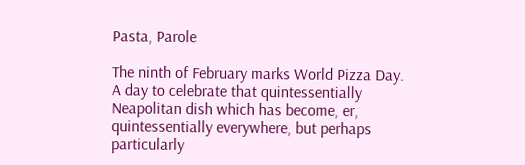Pasta, Parole

The ninth of February marks World Pizza Day. A day to celebrate that quintessentially Neapolitan dish which has become, er, quintessentially everywhere, but perhaps particularly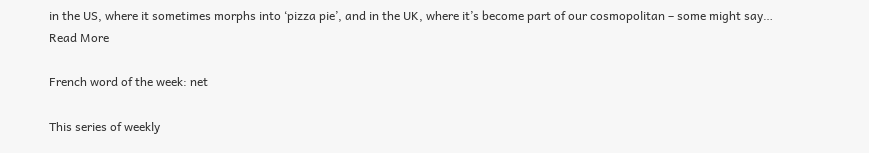in the US, where it sometimes morphs into ‘pizza pie’, and in the UK, where it’s become part of our cosmopolitan – some might say… Read More

French word of the week: net

This series of weekly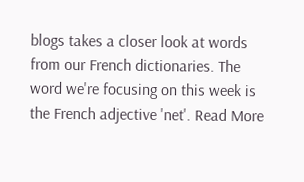blogs takes a closer look at words from our French dictionaries. The word we're focusing on this week is the French adjective 'net'. Read More